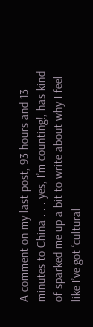A comment on my last post, 93 hours and 13 minutes to China . . . yes, I’m counting!, has kind of sparked me up a bit to write about why I feel like I’ve got ‘cultural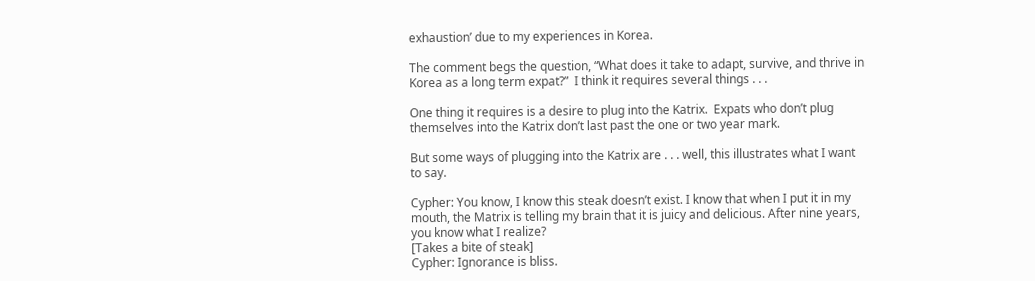exhaustion’ due to my experiences in Korea.

The comment begs the question, “What does it take to adapt, survive, and thrive in Korea as a long term expat?”  I think it requires several things . . .

One thing it requires is a desire to plug into the Katrix.  Expats who don’t plug themselves into the Katrix don’t last past the one or two year mark.

But some ways of plugging into the Katrix are . . . well, this illustrates what I want to say.

Cypher: You know, I know this steak doesn’t exist. I know that when I put it in my mouth, the Matrix is telling my brain that it is juicy and delicious. After nine years, you know what I realize?
[Takes a bite of steak]
Cypher: Ignorance is bliss.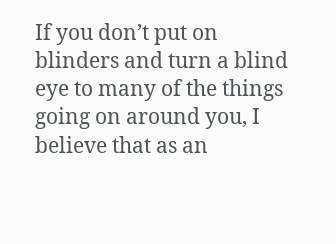If you don’t put on blinders and turn a blind eye to many of the things going on around you, I believe that as an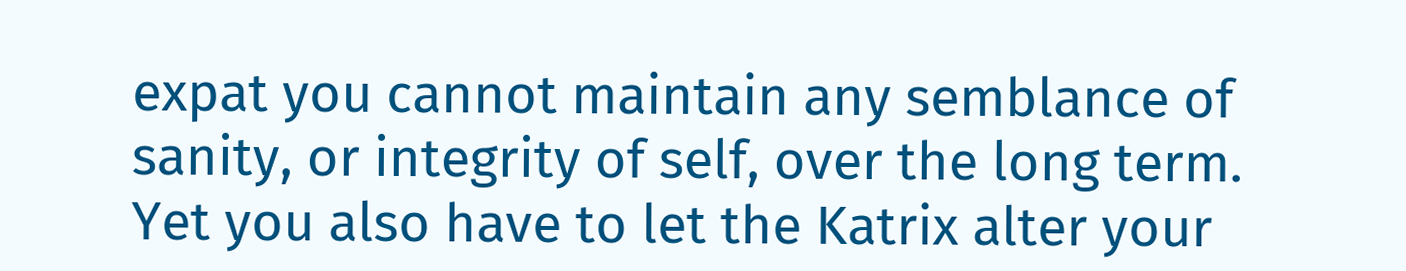expat you cannot maintain any semblance of sanity, or integrity of self, over the long term.  Yet you also have to let the Katrix alter your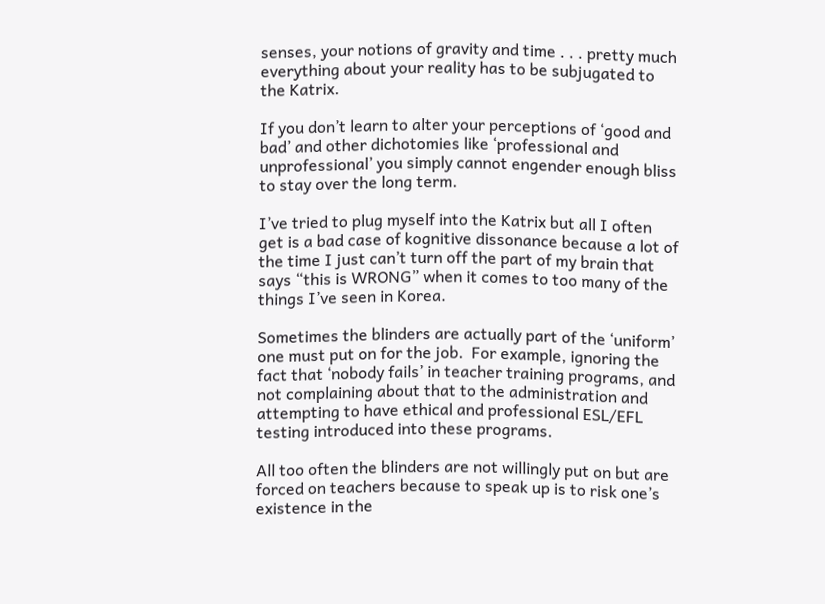senses, your notions of gravity and time . . . pretty much everything about your reality has to be subjugated to the Katrix.

If you don’t learn to alter your perceptions of ‘good and bad’ and other dichotomies like ‘professional and unprofessional’ you simply cannot engender enough bliss to stay over the long term.

I’ve tried to plug myself into the Katrix but all I often get is a bad case of kognitive dissonance because a lot of the time I just can’t turn off the part of my brain that says “this is WRONG” when it comes to too many of the things I’ve seen in Korea.

Sometimes the blinders are actually part of the ‘uniform’ one must put on for the job.  For example, ignoring the fact that ‘nobody fails’ in teacher training programs, and not complaining about that to the administration and attempting to have ethical and professional ESL/EFL testing introduced into these programs.

All too often the blinders are not willingly put on but are forced on teachers because to speak up is to risk one’s existence in the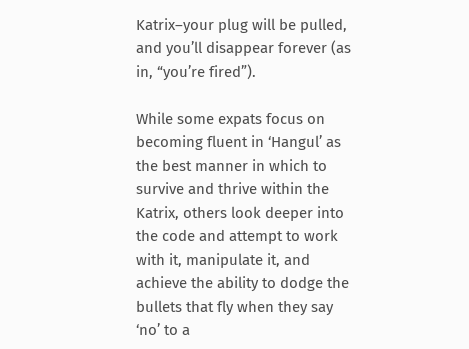Katrix–your plug will be pulled, and you’ll disappear forever (as in, “you’re fired”).

While some expats focus on becoming fluent in ‘Hangul’ as the best manner in which to survive and thrive within the Katrix, others look deeper into the code and attempt to work with it, manipulate it, and achieve the ability to dodge the bullets that fly when they say ‘no’ to a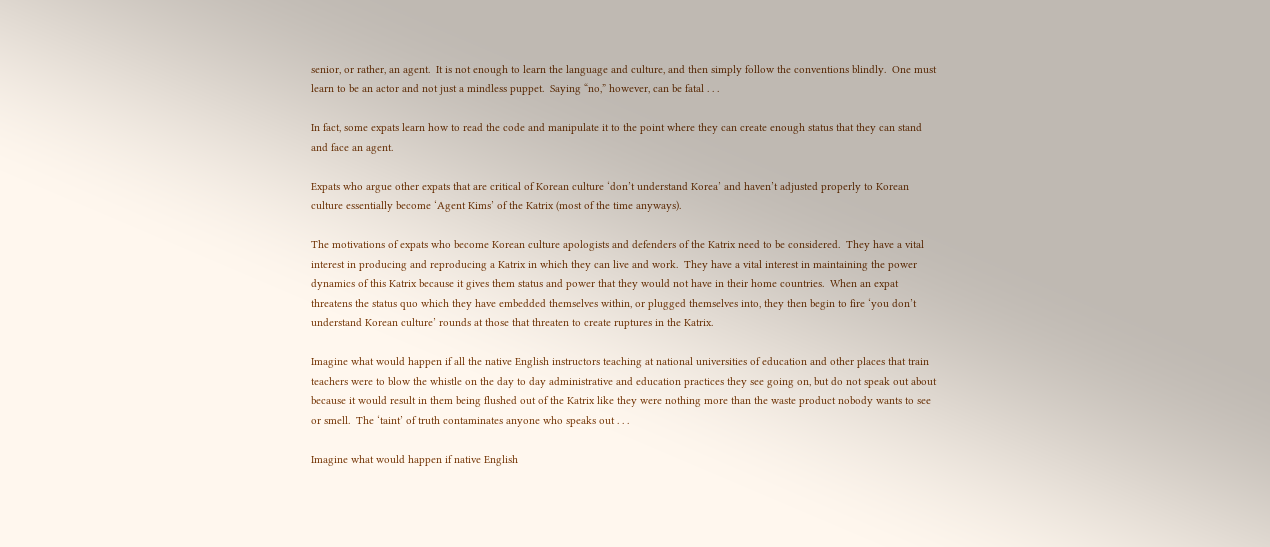senior, or rather, an agent.  It is not enough to learn the language and culture, and then simply follow the conventions blindly.  One must learn to be an actor and not just a mindless puppet.  Saying “no,” however, can be fatal . . .

In fact, some expats learn how to read the code and manipulate it to the point where they can create enough status that they can stand and face an agent.

Expats who argue other expats that are critical of Korean culture ‘don’t understand Korea’ and haven’t adjusted properly to Korean culture essentially become ‘Agent Kims’ of the Katrix (most of the time anyways).

The motivations of expats who become Korean culture apologists and defenders of the Katrix need to be considered.  They have a vital interest in producing and reproducing a Katrix in which they can live and work.  They have a vital interest in maintaining the power dynamics of this Katrix because it gives them status and power that they would not have in their home countries.  When an expat threatens the status quo which they have embedded themselves within, or plugged themselves into, they then begin to fire ‘you don’t understand Korean culture’ rounds at those that threaten to create ruptures in the Katrix.

Imagine what would happen if all the native English instructors teaching at national universities of education and other places that train teachers were to blow the whistle on the day to day administrative and education practices they see going on, but do not speak out about because it would result in them being flushed out of the Katrix like they were nothing more than the waste product nobody wants to see or smell.  The ‘taint’ of truth contaminates anyone who speaks out . . .

Imagine what would happen if native English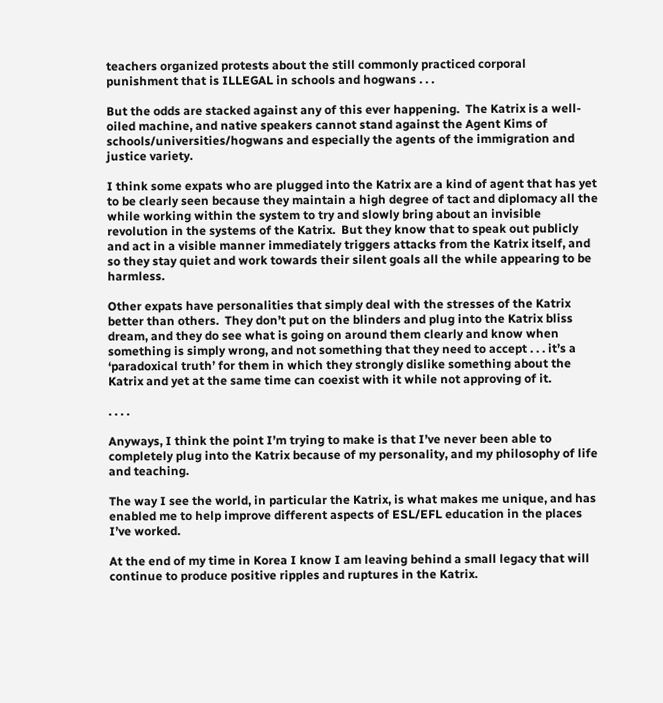teachers organized protests about the still commonly practiced corporal punishment that is ILLEGAL in schools and hogwans . . .

But the odds are stacked against any of this ever happening.  The Katrix is a well-oiled machine, and native speakers cannot stand against the Agent Kims of schools/universities/hogwans and especially the agents of the immigration and justice variety.

I think some expats who are plugged into the Katrix are a kind of agent that has yet to be clearly seen because they maintain a high degree of tact and diplomacy all the while working within the system to try and slowly bring about an invisible revolution in the systems of the Katrix.  But they know that to speak out publicly and act in a visible manner immediately triggers attacks from the Katrix itself, and so they stay quiet and work towards their silent goals all the while appearing to be harmless.

Other expats have personalities that simply deal with the stresses of the Katrix better than others.  They don’t put on the blinders and plug into the Katrix bliss dream, and they do see what is going on around them clearly and know when something is simply wrong, and not something that they need to accept . . . it’s a ‘paradoxical truth’ for them in which they strongly dislike something about the Katrix and yet at the same time can coexist with it while not approving of it.

. . . .

Anyways, I think the point I’m trying to make is that I’ve never been able to completely plug into the Katrix because of my personality, and my philosophy of life and teaching.

The way I see the world, in particular the Katrix, is what makes me unique, and has enabled me to help improve different aspects of ESL/EFL education in the places I’ve worked.

At the end of my time in Korea I know I am leaving behind a small legacy that will continue to produce positive ripples and ruptures in the Katrix.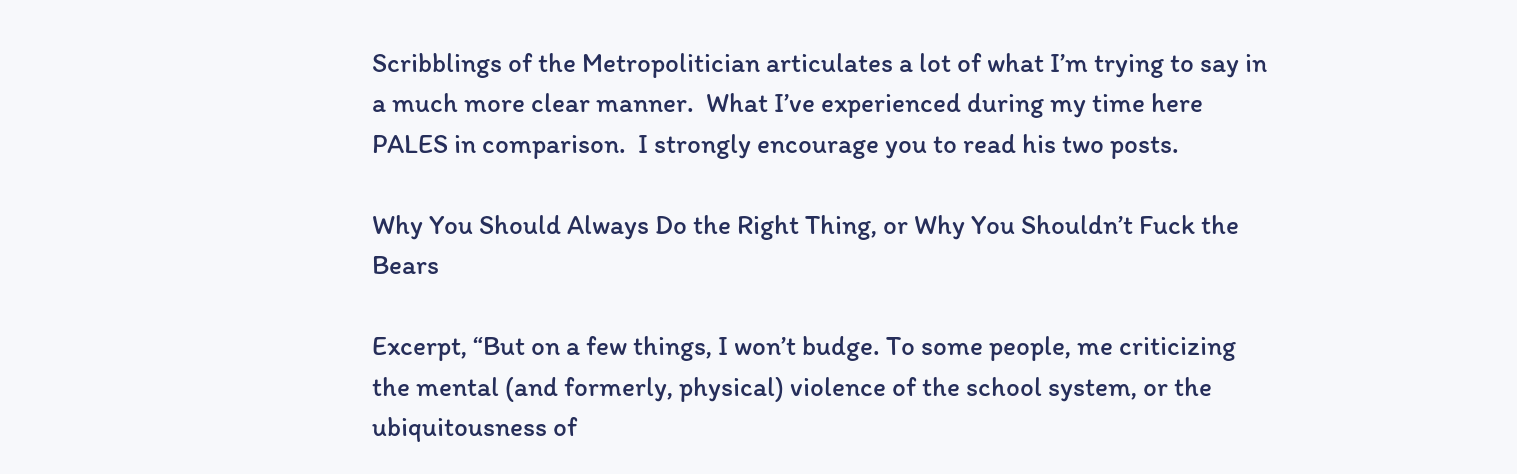Scribblings of the Metropolitician articulates a lot of what I’m trying to say in a much more clear manner.  What I’ve experienced during my time here PALES in comparison.  I strongly encourage you to read his two posts.

Why You Should Always Do the Right Thing, or Why You Shouldn’t Fuck the Bears

Excerpt, “But on a few things, I won’t budge. To some people, me criticizing the mental (and formerly, physical) violence of the school system, or the ubiquitousness of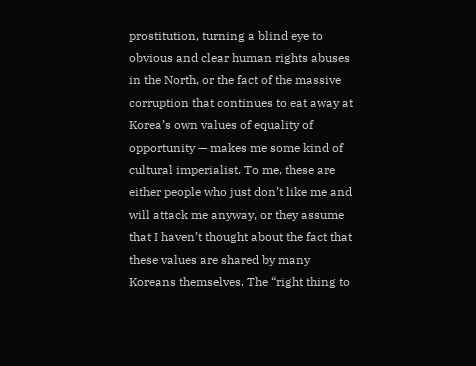prostitution, turning a blind eye to obvious and clear human rights abuses in the North, or the fact of the massive corruption that continues to eat away at Korea’s own values of equality of opportunity — makes me some kind of cultural imperialist. To me, these are either people who just don’t like me and will attack me anyway, or they assume that I haven’t thought about the fact that these values are shared by many Koreans themselves. The “right thing to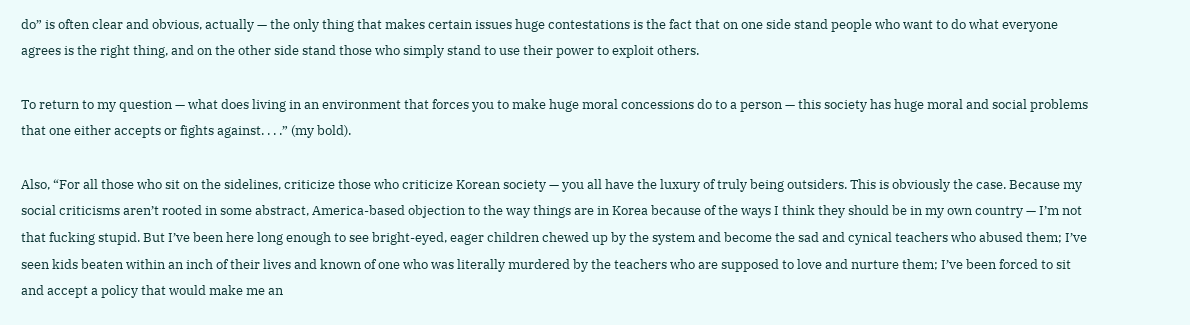do” is often clear and obvious, actually — the only thing that makes certain issues huge contestations is the fact that on one side stand people who want to do what everyone agrees is the right thing, and on the other side stand those who simply stand to use their power to exploit others.

To return to my question — what does living in an environment that forces you to make huge moral concessions do to a person — this society has huge moral and social problems that one either accepts or fights against. . . .” (my bold).

Also, “For all those who sit on the sidelines, criticize those who criticize Korean society — you all have the luxury of truly being outsiders. This is obviously the case. Because my social criticisms aren’t rooted in some abstract, America-based objection to the way things are in Korea because of the ways I think they should be in my own country — I’m not that fucking stupid. But I’ve been here long enough to see bright-eyed, eager children chewed up by the system and become the sad and cynical teachers who abused them; I’ve seen kids beaten within an inch of their lives and known of one who was literally murdered by the teachers who are supposed to love and nurture them; I’ve been forced to sit and accept a policy that would make me an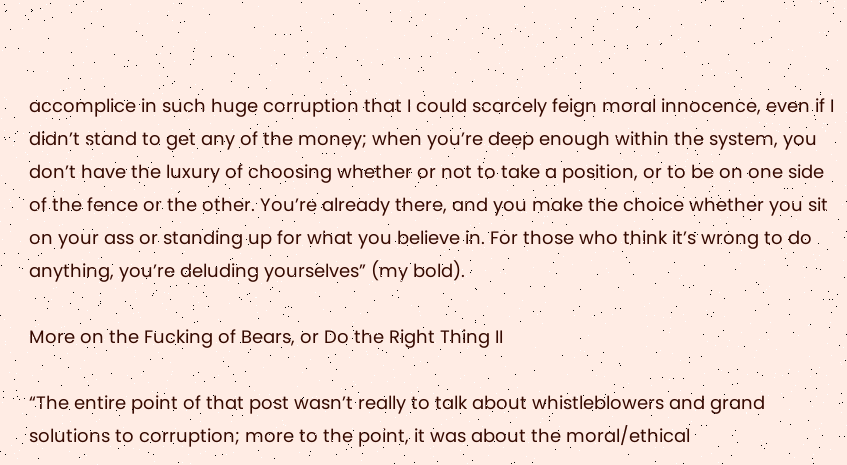accomplice in such huge corruption that I could scarcely feign moral innocence, even if I didn’t stand to get any of the money; when you’re deep enough within the system, you don’t have the luxury of choosing whether or not to take a position, or to be on one side of the fence or the other. You’re already there, and you make the choice whether you sit on your ass or standing up for what you believe in. For those who think it’s wrong to do anything, you’re deluding yourselves” (my bold).

More on the Fucking of Bears, or Do the Right Thing II

“The entire point of that post wasn’t really to talk about whistleblowers and grand solutions to corruption; more to the point, it was about the moral/ethical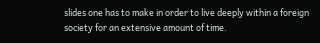slides one has to make in order to live deeply within a foreign society for an extensive amount of time.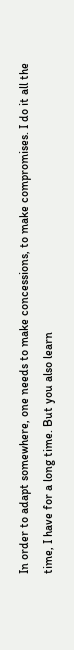In order to adapt somewhere, one needs to make concessions, to make compromises. I do it all the time, I have for a long time. But you also learn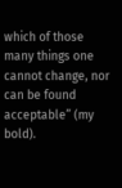which of those many things one cannot change, nor can be found acceptable” (my bold).